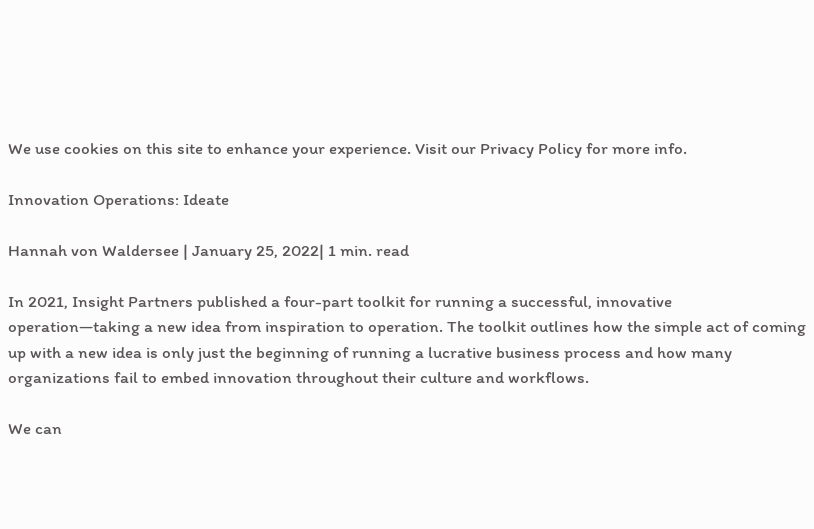We use cookies on this site to enhance your experience. Visit our Privacy Policy for more info.

Innovation Operations: Ideate

Hannah von Waldersee | January 25, 2022| 1 min. read

In 2021, Insight Partners published a four-part toolkit for running a successful, innovative operation—taking a new idea from inspiration to operation. The toolkit outlines how the simple act of coming up with a new idea is only just the beginning of running a lucrative business process and how many organizations fail to embed innovation throughout their culture and workflows.

We can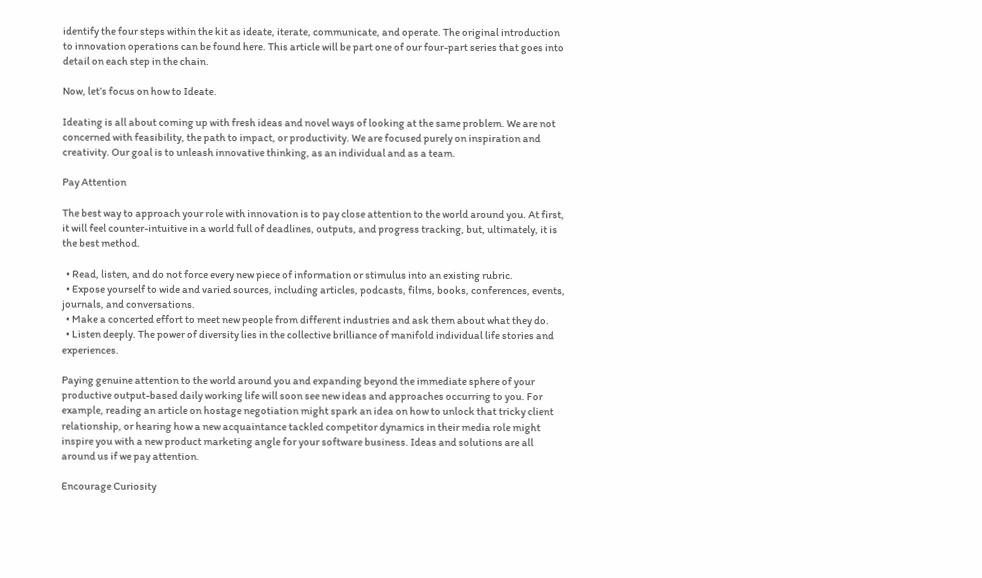identify the four steps within the kit as ideate, iterate, communicate, and operate. The original introduction to innovation operations can be found here. This article will be part one of our four-part series that goes into detail on each step in the chain.

Now, let’s focus on how to Ideate.

Ideating is all about coming up with fresh ideas and novel ways of looking at the same problem. We are not concerned with feasibility, the path to impact, or productivity. We are focused purely on inspiration and creativity. Our goal is to unleash innovative thinking, as an individual and as a team.

Pay Attention

The best way to approach your role with innovation is to pay close attention to the world around you. At first, it will feel counter-intuitive in a world full of deadlines, outputs, and progress tracking, but, ultimately, it is the best method.

  • Read, listen, and do not force every new piece of information or stimulus into an existing rubric.
  • Expose yourself to wide and varied sources, including articles, podcasts, films, books, conferences, events, journals, and conversations.
  • Make a concerted effort to meet new people from different industries and ask them about what they do.
  • Listen deeply. The power of diversity lies in the collective brilliance of manifold individual life stories and experiences.

Paying genuine attention to the world around you and expanding beyond the immediate sphere of your productive output-based daily working life will soon see new ideas and approaches occurring to you. For example, reading an article on hostage negotiation might spark an idea on how to unlock that tricky client relationship, or hearing how a new acquaintance tackled competitor dynamics in their media role might inspire you with a new product marketing angle for your software business. Ideas and solutions are all around us if we pay attention.

Encourage Curiosity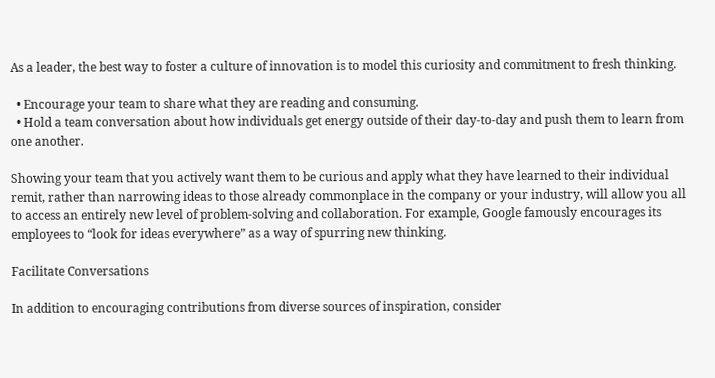As a leader, the best way to foster a culture of innovation is to model this curiosity and commitment to fresh thinking.

  • Encourage your team to share what they are reading and consuming.
  • Hold a team conversation about how individuals get energy outside of their day-to-day and push them to learn from one another.

Showing your team that you actively want them to be curious and apply what they have learned to their individual remit, rather than narrowing ideas to those already commonplace in the company or your industry, will allow you all to access an entirely new level of problem-solving and collaboration. For example, Google famously encourages its employees to “look for ideas everywhere” as a way of spurring new thinking.

Facilitate Conversations

In addition to encouraging contributions from diverse sources of inspiration, consider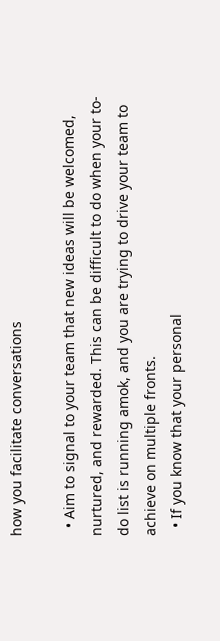how you facilitate conversations

  • Aim to signal to your team that new ideas will be welcomed, nurtured, and rewarded. This can be difficult to do when your to-do list is running amok, and you are trying to drive your team to achieve on multiple fronts.
  • If you know that your personal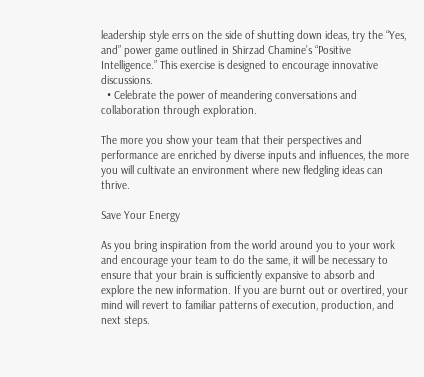leadership style errs on the side of shutting down ideas, try the “Yes, and” power game outlined in Shirzad Chamine’s “Positive Intelligence.” This exercise is designed to encourage innovative discussions.
  • Celebrate the power of meandering conversations and collaboration through exploration.

The more you show your team that their perspectives and performance are enriched by diverse inputs and influences, the more you will cultivate an environment where new fledgling ideas can thrive.

Save Your Energy

As you bring inspiration from the world around you to your work and encourage your team to do the same, it will be necessary to ensure that your brain is sufficiently expansive to absorb and explore the new information. If you are burnt out or overtired, your mind will revert to familiar patterns of execution, production, and next steps.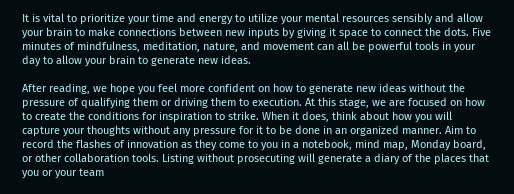It is vital to prioritize your time and energy to utilize your mental resources sensibly and allow your brain to make connections between new inputs by giving it space to connect the dots. Five minutes of mindfulness, meditation, nature, and movement can all be powerful tools in your day to allow your brain to generate new ideas.

After reading, we hope you feel more confident on how to generate new ideas without the pressure of qualifying them or driving them to execution. At this stage, we are focused on how to create the conditions for inspiration to strike. When it does, think about how you will capture your thoughts without any pressure for it to be done in an organized manner. Aim to record the flashes of innovation as they come to you in a notebook, mind map, Monday board, or other collaboration tools. Listing without prosecuting will generate a diary of the places that you or your team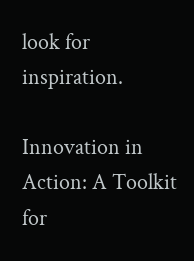look for inspiration.

Innovation in Action: A Toolkit for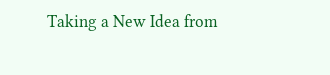Taking a New Idea from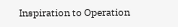Inspiration to Operation